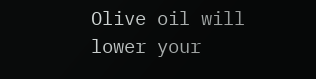Olive oil will lower your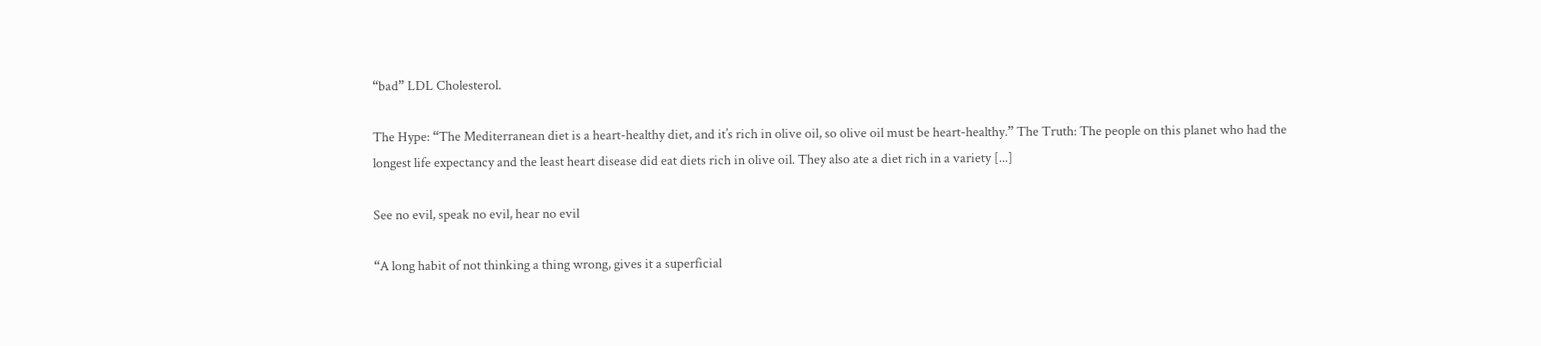“bad” LDL Cholesterol.

The Hype: “The Mediterranean diet is a heart-healthy diet, and it’s rich in olive oil, so olive oil must be heart-healthy.” The Truth: The people on this planet who had the longest life expectancy and the least heart disease did eat diets rich in olive oil. They also ate a diet rich in a variety [...]

See no evil, speak no evil, hear no evil

“A long habit of not thinking a thing wrong, gives it a superficial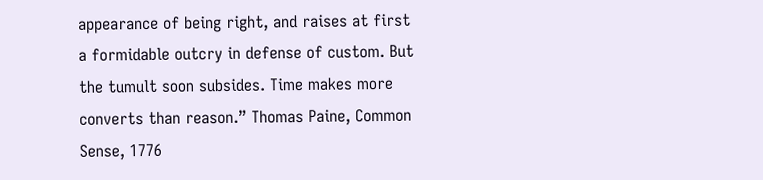appearance of being right, and raises at first a formidable outcry in defense of custom. But the tumult soon subsides. Time makes more converts than reason.” Thomas Paine, Common Sense, 1776